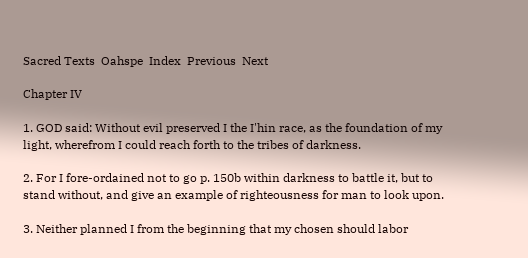Sacred Texts  Oahspe  Index  Previous  Next

Chapter IV

1. GOD said: Without evil preserved I the I'hin race, as the foundation of my light, wherefrom I could reach forth to the tribes of darkness.

2. For I fore-ordained not to go p. 150b within darkness to battle it, but to stand without, and give an example of righteousness for man to look upon.

3. Neither planned I from the beginning that my chosen should labor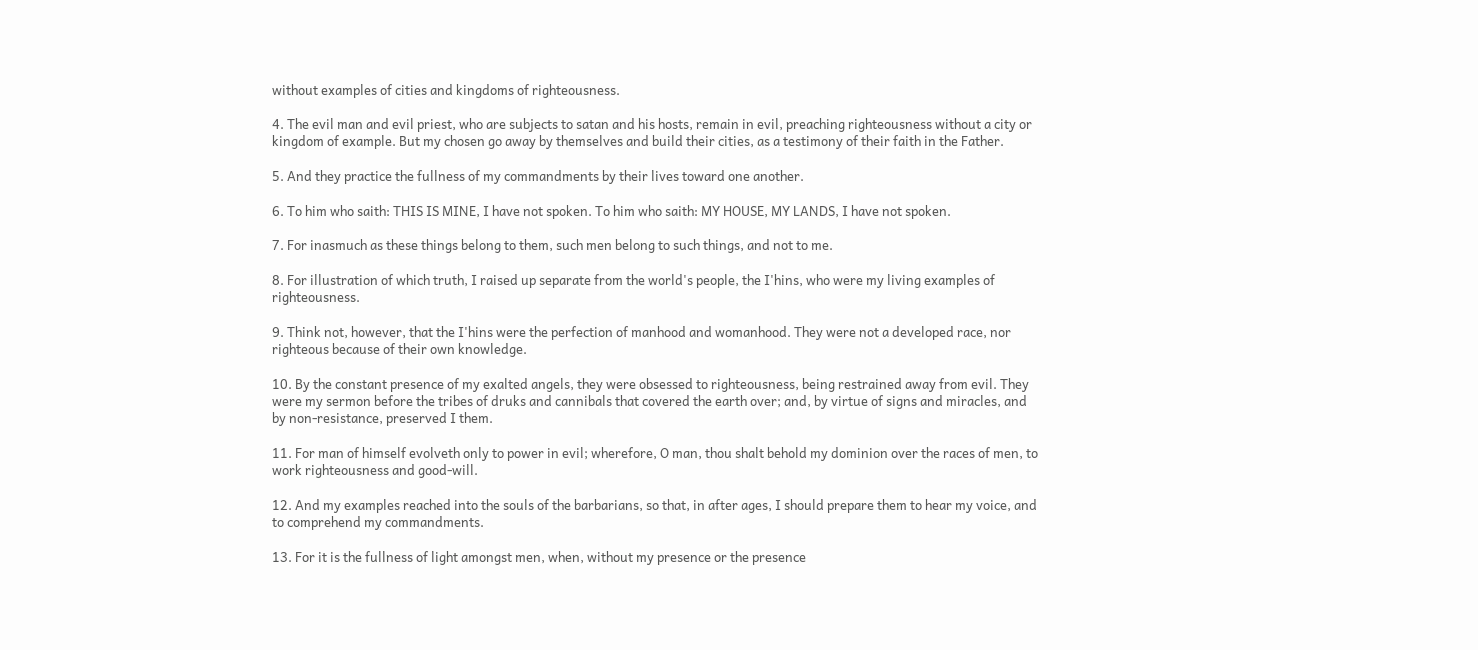without examples of cities and kingdoms of righteousness.

4. The evil man and evil priest, who are subjects to satan and his hosts, remain in evil, preaching righteousness without a city or kingdom of example. But my chosen go away by themselves and build their cities, as a testimony of their faith in the Father.

5. And they practice the fullness of my commandments by their lives toward one another.

6. To him who saith: THIS IS MINE, I have not spoken. To him who saith: MY HOUSE, MY LANDS, I have not spoken.

7. For inasmuch as these things belong to them, such men belong to such things, and not to me.

8. For illustration of which truth, I raised up separate from the world's people, the I'hins, who were my living examples of righteousness.

9. Think not, however, that the I'hins were the perfection of manhood and womanhood. They were not a developed race, nor righteous because of their own knowledge.

10. By the constant presence of my exalted angels, they were obsessed to righteousness, being restrained away from evil. They were my sermon before the tribes of druks and cannibals that covered the earth over; and, by virtue of signs and miracles, and by non-resistance, preserved I them.

11. For man of himself evolveth only to power in evil; wherefore, O man, thou shalt behold my dominion over the races of men, to work righteousness and good-will.

12. And my examples reached into the souls of the barbarians, so that, in after ages, I should prepare them to hear my voice, and to comprehend my commandments.

13. For it is the fullness of light amongst men, when, without my presence or the presence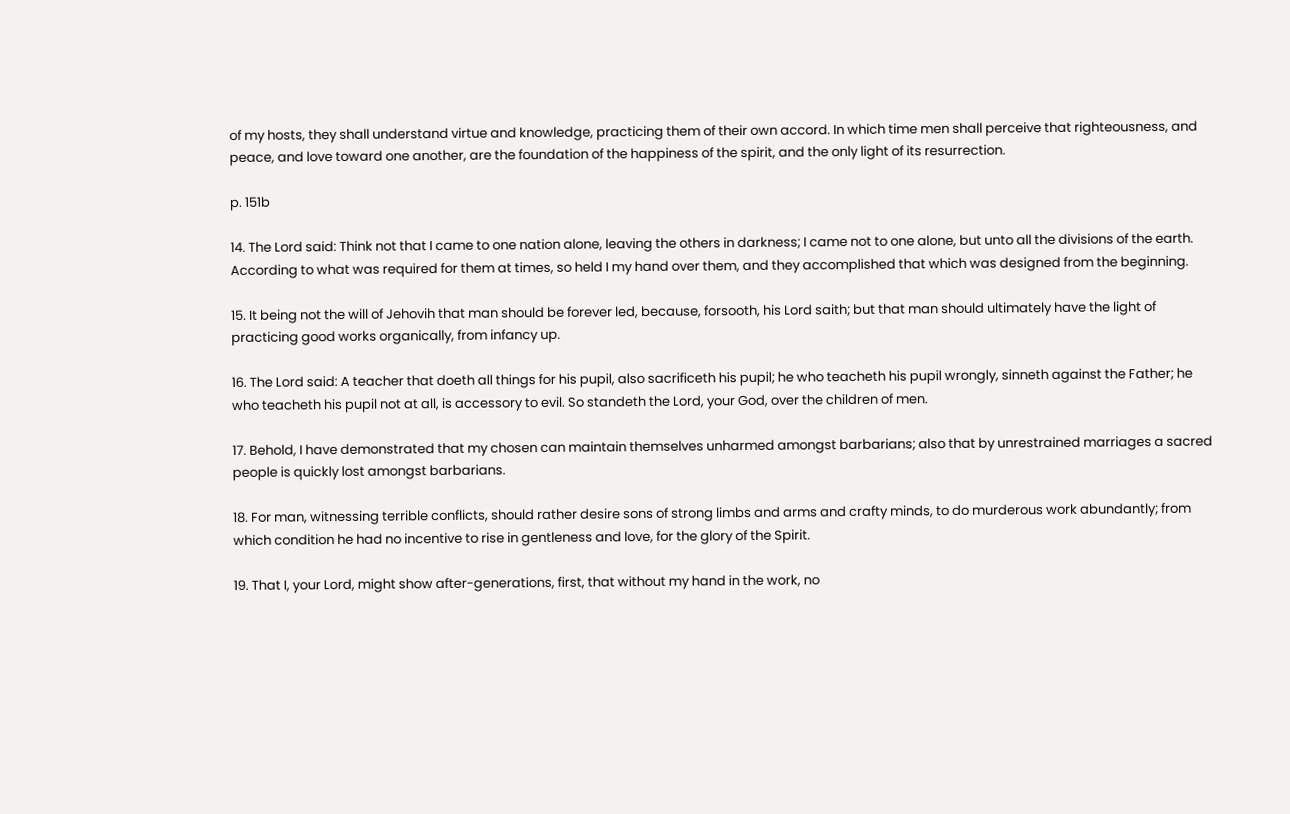of my hosts, they shall understand virtue and knowledge, practicing them of their own accord. In which time men shall perceive that righteousness, and peace, and love toward one another, are the foundation of the happiness of the spirit, and the only light of its resurrection.

p. 151b

14. The Lord said: Think not that I came to one nation alone, leaving the others in darkness; I came not to one alone, but unto all the divisions of the earth. According to what was required for them at times, so held I my hand over them, and they accomplished that which was designed from the beginning.

15. It being not the will of Jehovih that man should be forever led, because, forsooth, his Lord saith; but that man should ultimately have the light of practicing good works organically, from infancy up.

16. The Lord said: A teacher that doeth all things for his pupil, also sacrificeth his pupil; he who teacheth his pupil wrongly, sinneth against the Father; he who teacheth his pupil not at all, is accessory to evil. So standeth the Lord, your God, over the children of men.

17. Behold, I have demonstrated that my chosen can maintain themselves unharmed amongst barbarians; also that by unrestrained marriages a sacred people is quickly lost amongst barbarians.

18. For man, witnessing terrible conflicts, should rather desire sons of strong limbs and arms and crafty minds, to do murderous work abundantly; from which condition he had no incentive to rise in gentleness and love, for the glory of the Spirit.

19. That I, your Lord, might show after-generations, first, that without my hand in the work, no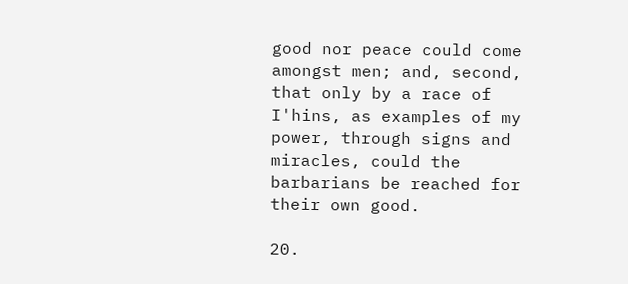good nor peace could come amongst men; and, second, that only by a race of I'hins, as examples of my power, through signs and miracles, could the barbarians be reached for their own good.

20.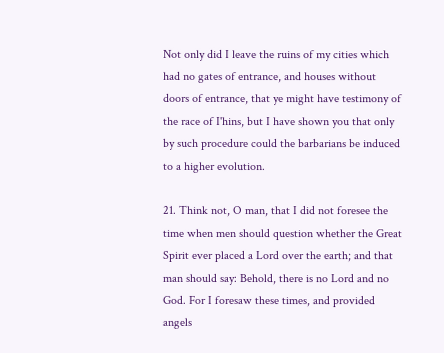Not only did I leave the ruins of my cities which had no gates of entrance, and houses without doors of entrance, that ye might have testimony of the race of I'hins, but I have shown you that only by such procedure could the barbarians be induced to a higher evolution.

21. Think not, O man, that I did not foresee the time when men should question whether the Great Spirit ever placed a Lord over the earth; and that man should say: Behold, there is no Lord and no God. For I foresaw these times, and provided angels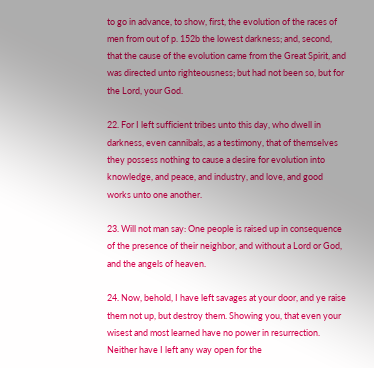to go in advance, to show, first, the evolution of the races of men from out of p. 152b the lowest darkness; and, second, that the cause of the evolution came from the Great Spirit, and was directed unto righteousness; but had not been so, but for the Lord, your God.

22. For I left sufficient tribes unto this day, who dwell in darkness, even cannibals, as a testimony, that of themselves they possess nothing to cause a desire for evolution into knowledge, and peace, and industry, and love, and good works unto one another.

23. Will not man say: One people is raised up in consequence of the presence of their neighbor, and without a Lord or God, and the angels of heaven.

24. Now, behold, I have left savages at your door, and ye raise them not up, but destroy them. Showing you, that even your wisest and most learned have no power in resurrection. Neither have I left any way open for the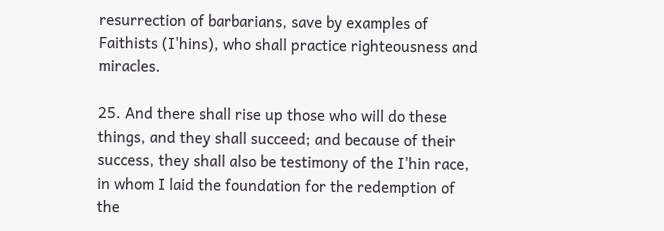resurrection of barbarians, save by examples of Faithists (I'hins), who shall practice righteousness and miracles.

25. And there shall rise up those who will do these things, and they shall succeed; and because of their success, they shall also be testimony of the I'hin race, in whom I laid the foundation for the redemption of the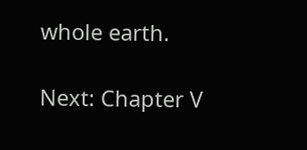whole earth.

Next: Chapter V